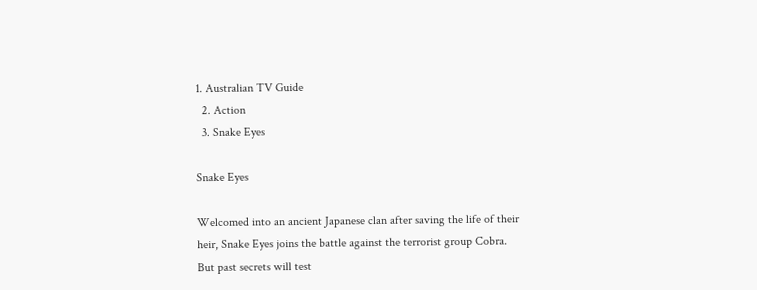1. Australian TV Guide
  2. Action
  3. Snake Eyes

Snake Eyes

Welcomed into an ancient Japanese clan after saving the life of their heir, Snake Eyes joins the battle against the terrorist group Cobra. But past secrets will test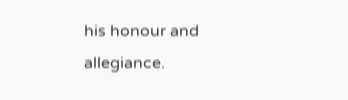his honour and allegiance.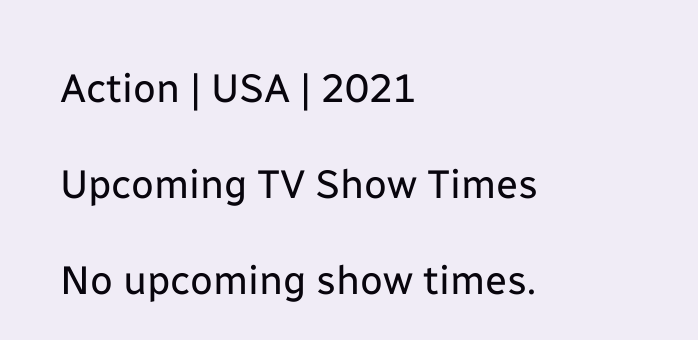Action | USA | 2021

Upcoming TV Show Times

No upcoming show times.